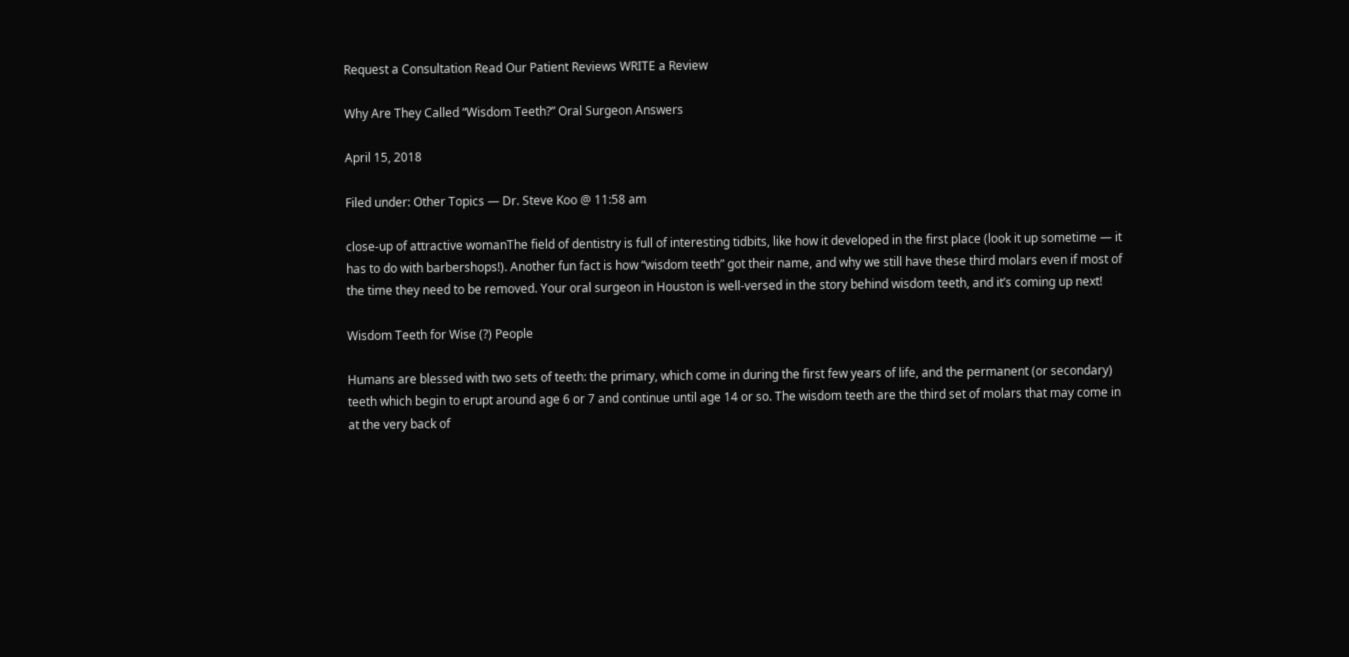Request a Consultation Read Our Patient Reviews WRITE a Review

Why Are They Called “Wisdom Teeth?” Oral Surgeon Answers

April 15, 2018

Filed under: Other Topics — Dr. Steve Koo @ 11:58 am

close-up of attractive womanThe field of dentistry is full of interesting tidbits, like how it developed in the first place (look it up sometime — it has to do with barbershops!). Another fun fact is how “wisdom teeth” got their name, and why we still have these third molars even if most of the time they need to be removed. Your oral surgeon in Houston is well-versed in the story behind wisdom teeth, and it’s coming up next!

Wisdom Teeth for Wise (?) People

Humans are blessed with two sets of teeth: the primary, which come in during the first few years of life, and the permanent (or secondary) teeth which begin to erupt around age 6 or 7 and continue until age 14 or so. The wisdom teeth are the third set of molars that may come in at the very back of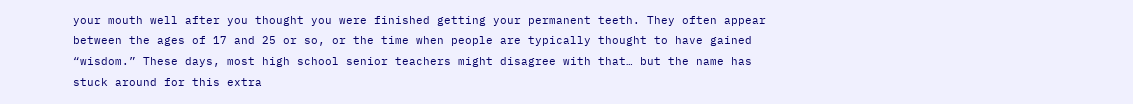your mouth well after you thought you were finished getting your permanent teeth. They often appear between the ages of 17 and 25 or so, or the time when people are typically thought to have gained “wisdom.” These days, most high school senior teachers might disagree with that… but the name has stuck around for this extra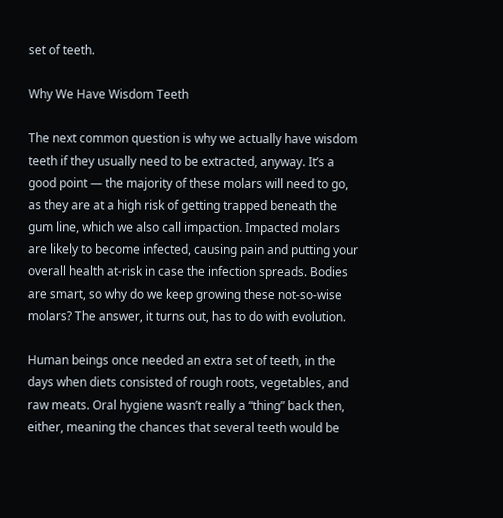set of teeth.

Why We Have Wisdom Teeth

The next common question is why we actually have wisdom teeth if they usually need to be extracted, anyway. It’s a good point — the majority of these molars will need to go, as they are at a high risk of getting trapped beneath the gum line, which we also call impaction. Impacted molars are likely to become infected, causing pain and putting your overall health at-risk in case the infection spreads. Bodies are smart, so why do we keep growing these not-so-wise molars? The answer, it turns out, has to do with evolution.

Human beings once needed an extra set of teeth, in the days when diets consisted of rough roots, vegetables, and raw meats. Oral hygiene wasn’t really a “thing” back then, either, meaning the chances that several teeth would be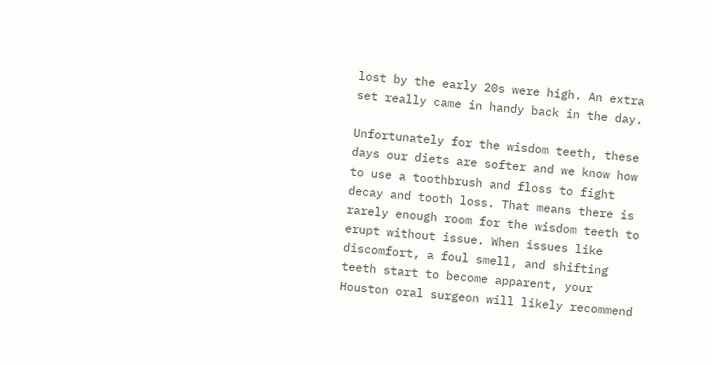lost by the early 20s were high. An extra set really came in handy back in the day.

Unfortunately for the wisdom teeth, these days our diets are softer and we know how to use a toothbrush and floss to fight decay and tooth loss. That means there is rarely enough room for the wisdom teeth to erupt without issue. When issues like discomfort, a foul smell, and shifting teeth start to become apparent, your Houston oral surgeon will likely recommend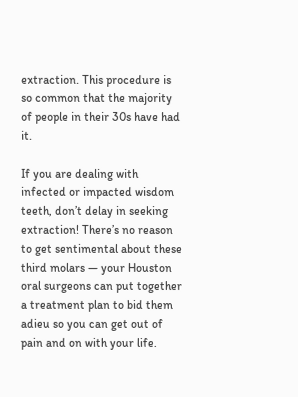extraction. This procedure is so common that the majority of people in their 30s have had it.

If you are dealing with infected or impacted wisdom teeth, don’t delay in seeking extraction! There’s no reason to get sentimental about these third molars — your Houston oral surgeons can put together a treatment plan to bid them adieu so you can get out of pain and on with your life.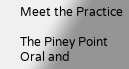Meet the Practice

The Piney Point Oral and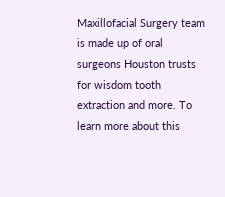Maxillofacial Surgery team is made up of oral surgeons Houston trusts for wisdom tooth extraction and more. To learn more about this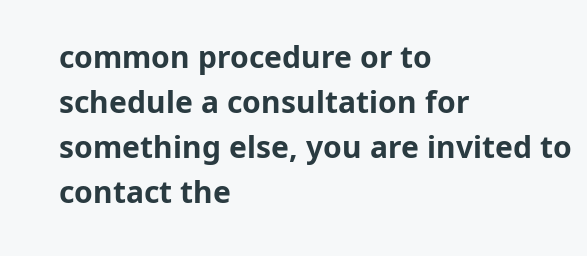common procedure or to schedule a consultation for something else, you are invited to contact the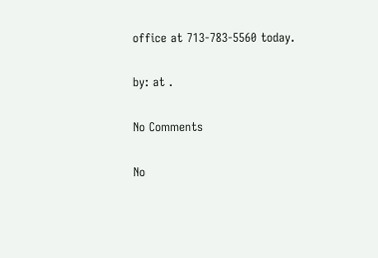office at 713-783-5560 today.

by: at .

No Comments

No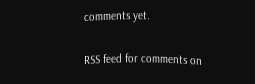comments yet.

RSS feed for comments on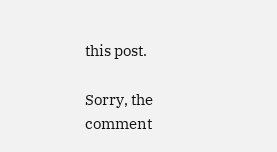this post.

Sorry, the comment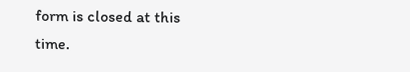form is closed at this time.